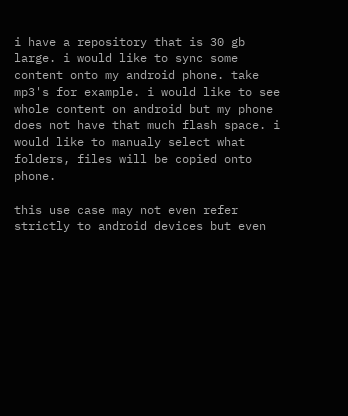i have a repository that is 30 gb large. i would like to sync some content onto my android phone. take mp3's for example. i would like to see whole content on android but my phone does not have that much flash space. i would like to manualy select what folders, files will be copied onto phone.

this use case may not even refer strictly to android devices but even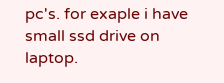pc's. for exaple i have small ssd drive on laptop.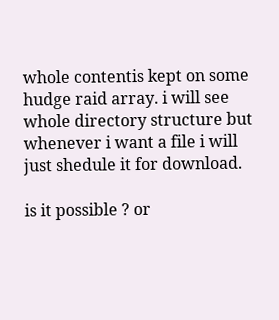whole contentis kept on some hudge raid array. i will see whole directory structure but whenever i want a file i will just shedule it for download.

is it possible ? or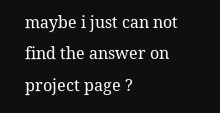maybe i just can not find the answer on project page ?